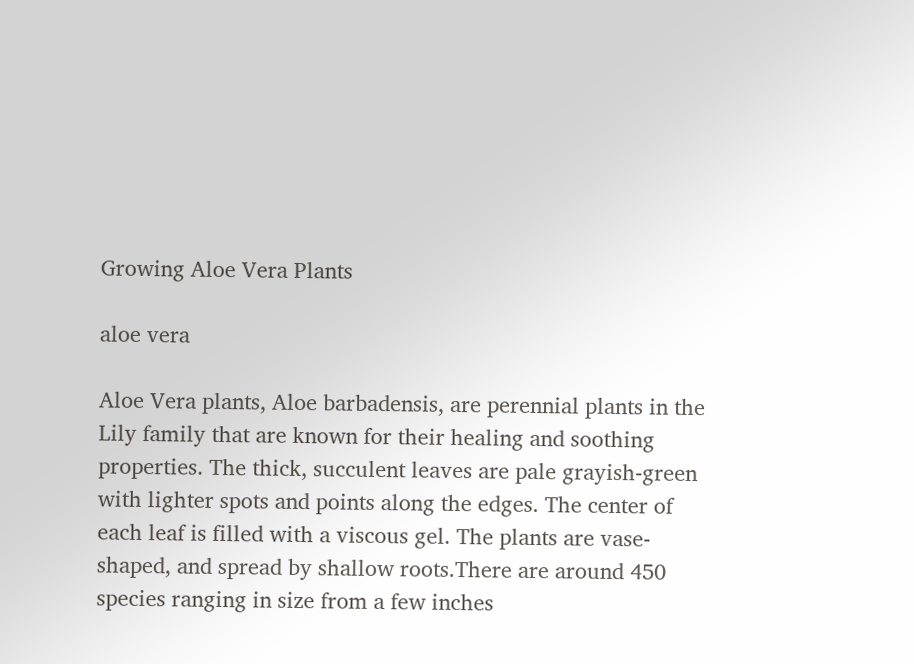Growing Aloe Vera Plants

aloe vera

Aloe Vera plants, Aloe barbadensis, are perennial plants in the Lily family that are known for their healing and soothing properties. The thick, succulent leaves are pale grayish-green with lighter spots and points along the edges. The center of each leaf is filled with a viscous gel. The plants are vase-shaped, and spread by shallow roots.There are around 450 species ranging in size from a few inches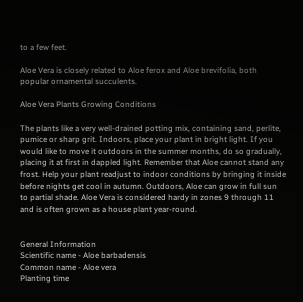to a few feet.

Aloe Vera is closely related to Aloe ferox and Aloe brevifolia, both popular ornamental succulents.

Aloe Vera Plants Growing Conditions

The plants like a very well-drained potting mix, containing sand, perlite, pumice or sharp grit. Indoors, place your plant in bright light. If you would like to move it outdoors in the summer months, do so gradually, placing it at first in dappled light. Remember that Aloe cannot stand any frost. Help your plant readjust to indoor conditions by bringing it inside before nights get cool in autumn. Outdoors, Aloe can grow in full sun to partial shade. Aloe Vera is considered hardy in zones 9 through 11 and is often grown as a house plant year-round.


General Information
Scientific name - Aloe barbadensis
Common name - Aloe vera
Planting time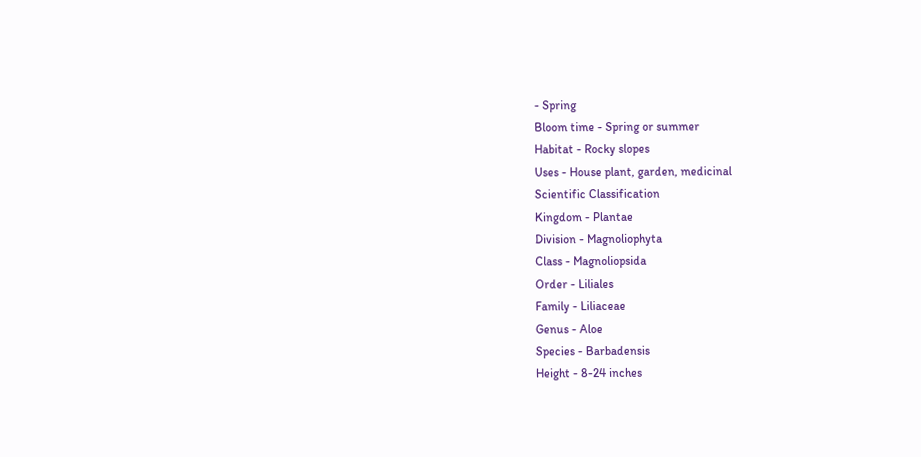- Spring
Bloom time - Spring or summer
Habitat - Rocky slopes
Uses - House plant, garden, medicinal
Scientific Classification
Kingdom - Plantae
Division - Magnoliophyta
Class - Magnoliopsida
Order - Liliales
Family - Liliaceae
Genus - Aloe
Species - Barbadensis
Height - 8-24 inches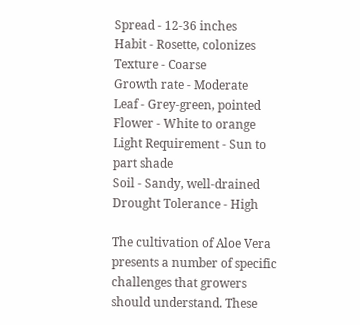Spread - 12-36 inches
Habit - Rosette, colonizes
Texture - Coarse
Growth rate - Moderate
Leaf - Grey-green, pointed
Flower - White to orange
Light Requirement - Sun to part shade
Soil - Sandy, well-drained
Drought Tolerance - High

The cultivation of Aloe Vera presents a number of specific challenges that growers should understand. These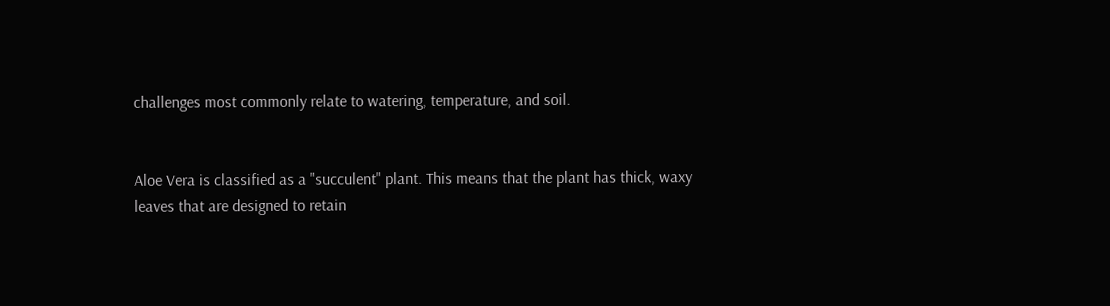challenges most commonly relate to watering, temperature, and soil.


Aloe Vera is classified as a "succulent" plant. This means that the plant has thick, waxy leaves that are designed to retain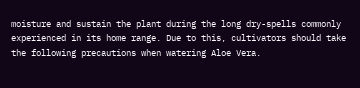moisture and sustain the plant during the long dry-spells commonly experienced in its home range. Due to this, cultivators should take the following precautions when watering Aloe Vera.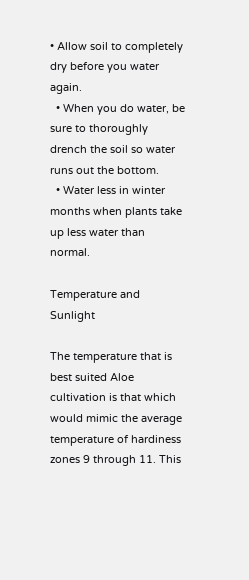• Allow soil to completely dry before you water again.
  • When you do water, be sure to thoroughly drench the soil so water runs out the bottom.
  • Water less in winter months when plants take up less water than normal.

Temperature and Sunlight

The temperature that is best suited Aloe cultivation is that which would mimic the average temperature of hardiness zones 9 through 11. This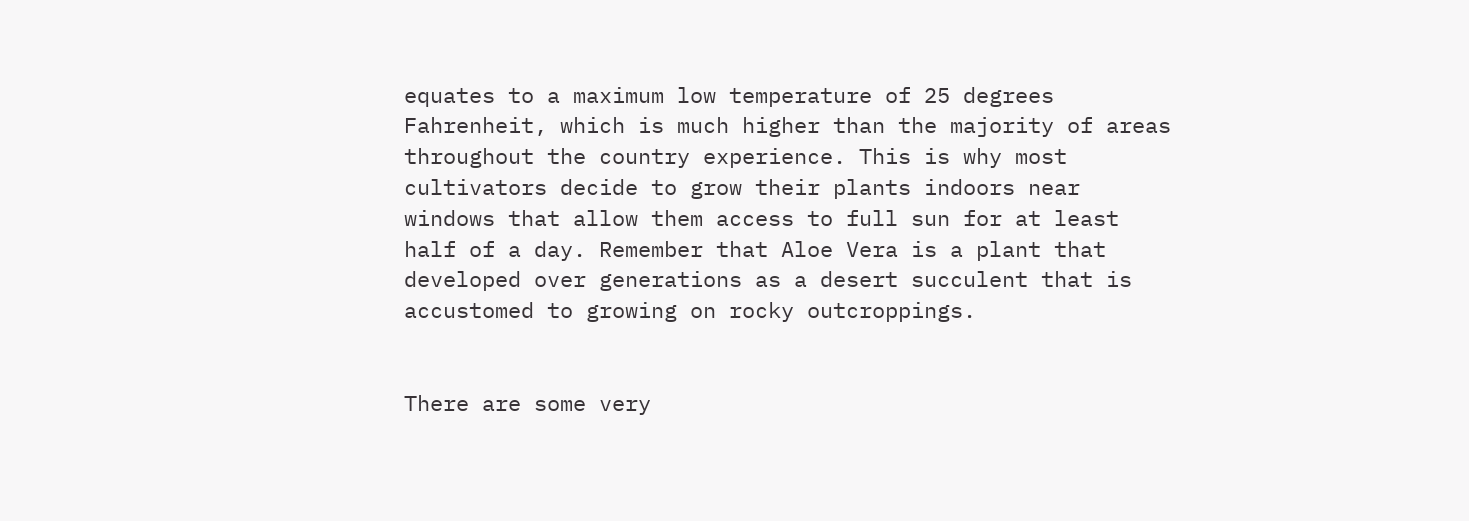equates to a maximum low temperature of 25 degrees Fahrenheit, which is much higher than the majority of areas throughout the country experience. This is why most cultivators decide to grow their plants indoors near windows that allow them access to full sun for at least half of a day. Remember that Aloe Vera is a plant that developed over generations as a desert succulent that is accustomed to growing on rocky outcroppings.


There are some very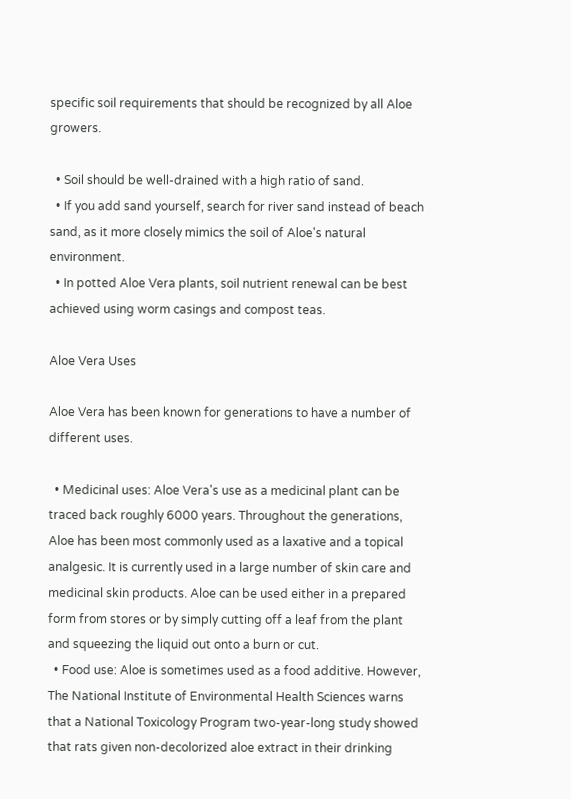specific soil requirements that should be recognized by all Aloe growers.

  • Soil should be well-drained with a high ratio of sand.
  • If you add sand yourself, search for river sand instead of beach sand, as it more closely mimics the soil of Aloe's natural environment.
  • In potted Aloe Vera plants, soil nutrient renewal can be best achieved using worm casings and compost teas.

Aloe Vera Uses

Aloe Vera has been known for generations to have a number of different uses.

  • Medicinal uses: Aloe Vera's use as a medicinal plant can be traced back roughly 6000 years. Throughout the generations, Aloe has been most commonly used as a laxative and a topical analgesic. It is currently used in a large number of skin care and medicinal skin products. Aloe can be used either in a prepared form from stores or by simply cutting off a leaf from the plant and squeezing the liquid out onto a burn or cut.
  • Food use: Aloe is sometimes used as a food additive. However, The National Institute of Environmental Health Sciences warns that a National Toxicology Program two-year-long study showed that rats given non-decolorized aloe extract in their drinking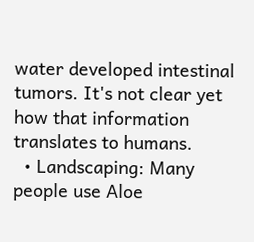water developed intestinal tumors. It's not clear yet how that information translates to humans.
  • Landscaping: Many people use Aloe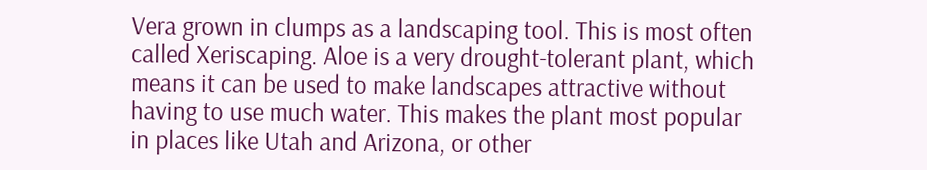Vera grown in clumps as a landscaping tool. This is most often called Xeriscaping. Aloe is a very drought-tolerant plant, which means it can be used to make landscapes attractive without having to use much water. This makes the plant most popular in places like Utah and Arizona, or other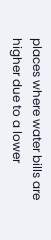places where water bills are higher due to a lower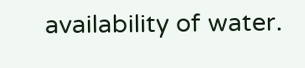availability of water.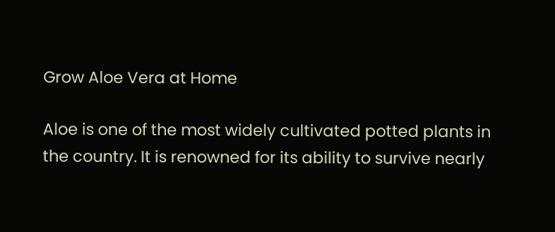Grow Aloe Vera at Home

Aloe is one of the most widely cultivated potted plants in the country. It is renowned for its ability to survive nearly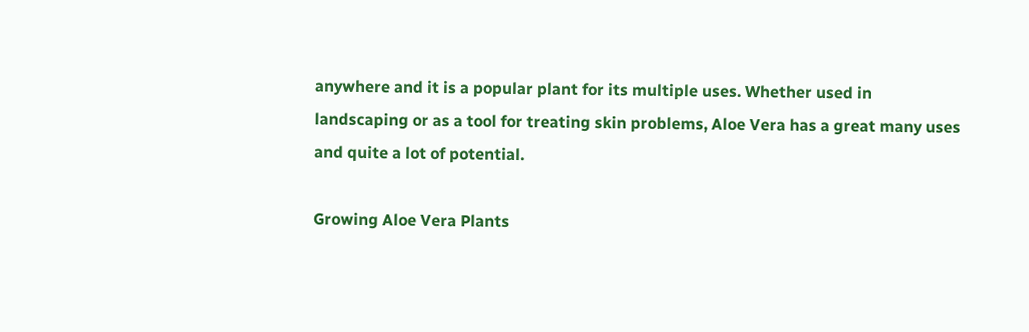anywhere and it is a popular plant for its multiple uses. Whether used in landscaping or as a tool for treating skin problems, Aloe Vera has a great many uses and quite a lot of potential.

Growing Aloe Vera Plants